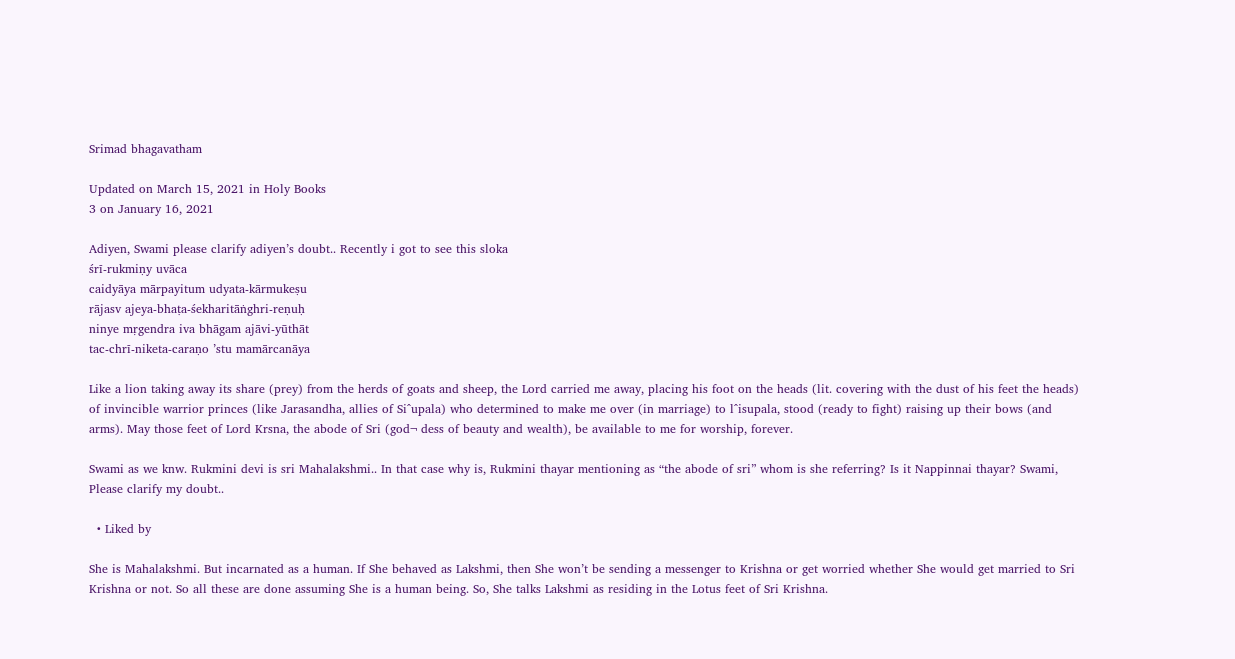Srimad bhagavatham

Updated on March 15, 2021 in Holy Books
3 on January 16, 2021

Adiyen, Swami please clarify adiyen’s doubt.. Recently i got to see this sloka
śrī-rukmiṇy uvāca
caidyāya mārpayitum udyata-kārmukeṣu
rājasv ajeya-bhaṭa-śekharitāṅghri-reṇuḥ
ninye mṛgendra iva bhāgam ajāvi-yūthāt
tac-chrī-niketa-caraṇo ’stu mamārcanāya

Like a lion taking away its share (prey) from the herds of goats and sheep, the Lord carried me away, placing his foot on the heads (lit. covering with the dust of his feet the heads) of invincible warrior princes (like Jarasandha, allies of Si^upala) who determined to make me over (in marriage) to l^isupala, stood (ready to fight) raising up their bows (and arms). May those feet of Lord Krsna, the abode of Sri (god¬ dess of beauty and wealth), be available to me for worship, forever.

Swami as we knw. Rukmini devi is sri Mahalakshmi.. In that case why is, Rukmini thayar mentioning as “the abode of sri” whom is she referring? Is it Nappinnai thayar? Swami,
Please clarify my doubt..

  • Liked by

She is Mahalakshmi. But incarnated as a human. If She behaved as Lakshmi, then She won’t be sending a messenger to Krishna or get worried whether She would get married to Sri Krishna or not. So all these are done assuming She is a human being. So, She talks Lakshmi as residing in the Lotus feet of Sri Krishna.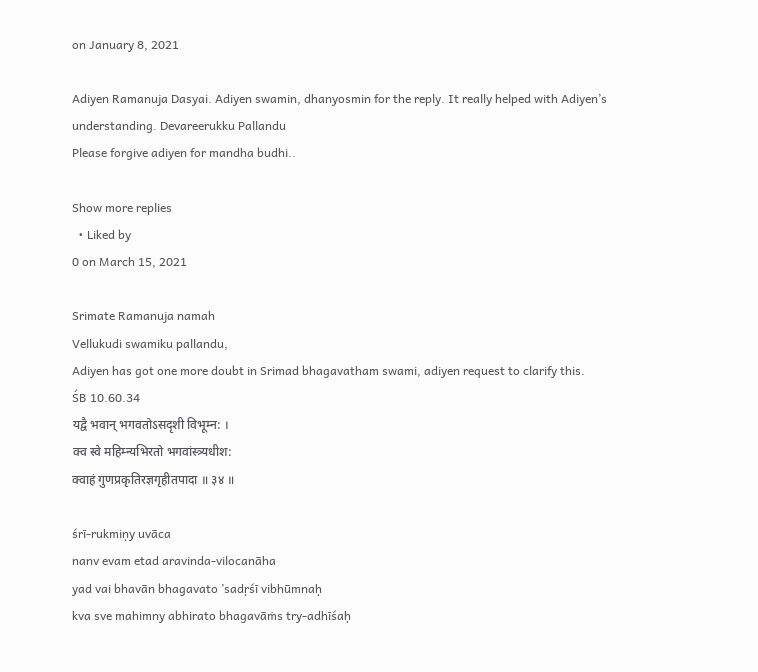on January 8, 2021

Adiyen Ramanuja Dasyai. Adiyen swamin, dhanyosmin for the reply. It really helped with Adiyen’s understanding. Devareerukku Pallandu
Please forgive adiyen for mandha budhi..

Show more replies
  • Liked by
0 on March 15, 2021

Srimate Ramanuja namah
Vellukudi swamiku pallandu,
Adiyen has got one more doubt in Srimad bhagavatham swami, adiyen request to clarify this.
ŚB 10.60.34
यद्वै भवान् भगवतोऽसद‍ृशी विभूम्न: ।
क्व‍ स्वे महिम्न्यभिरतो भगवांस्‍त्र्यधीश:
क्व‍ाहं गुणप्रकृतिरज्ञगृहीतपादा ॥ ३४ ॥

śrī-rukmiṇy uvāca
nanv evam etad aravinda-vilocanāha
yad vai bhavān bhagavato ’sadṛśī vibhūmnaḥ
kva sve mahimny abhirato bhagavāṁs try-adhīśaḥ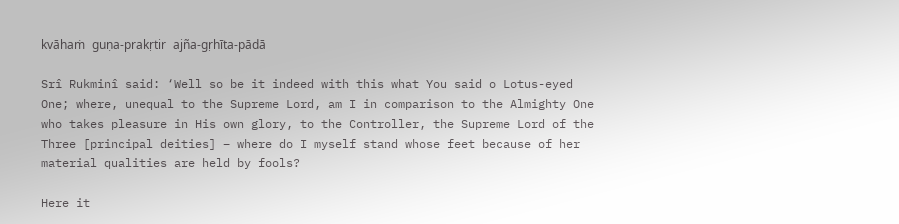kvāhaṁ guṇa-prakṛtir ajña-gṛhīta-pādā

Srî Rukminî said: ‘Well so be it indeed with this what You said o Lotus-eyed One; where, unequal to the Supreme Lord, am I in comparison to the Almighty One who takes pleasure in His own glory, to the Controller, the Supreme Lord of the Three [principal deities] – where do I myself stand whose feet because of her material qualities are held by fools?

Here it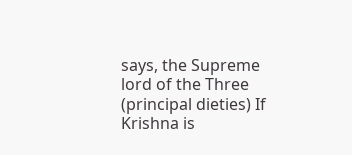says, the Supreme lord of the Three (principal dieties) If Krishna is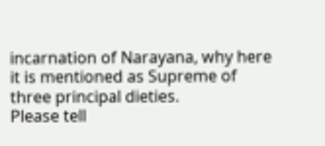incarnation of Narayana, why here it is mentioned as Supreme of three principal dieties.
Please tell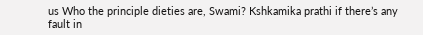us Who the principle dieties are, Swami? Kshkamika prathi if there’s any fault in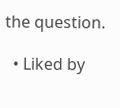the question.

  • Liked by